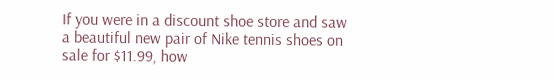If you were in a discount shoe store and saw a beautiful new pair of Nike tennis shoes on sale for $11.99, how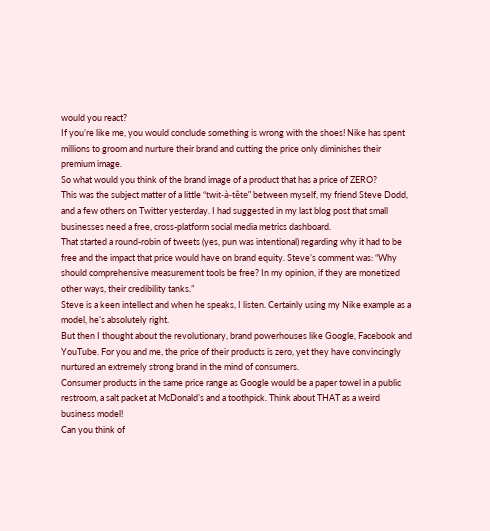would you react?
If you’re like me, you would conclude something is wrong with the shoes! Nike has spent millions to groom and nurture their brand and cutting the price only diminishes their premium image.
So what would you think of the brand image of a product that has a price of ZERO?
This was the subject matter of a little “twit-à-tête” between myself, my friend Steve Dodd, and a few others on Twitter yesterday. I had suggested in my last blog post that small businesses need a free, cross-platform social media metrics dashboard.
That started a round-robin of tweets (yes, pun was intentional) regarding why it had to be free and the impact that price would have on brand equity. Steve’s comment was: “Why should comprehensive measurement tools be free? In my opinion, if they are monetized other ways, their credibility tanks.”
Steve is a keen intellect and when he speaks, I listen. Certainly using my Nike example as a model, he’s absolutely right.
But then I thought about the revolutionary, brand powerhouses like Google, Facebook and YouTube. For you and me, the price of their products is zero, yet they have convincingly nurtured an extremely strong brand in the mind of consumers.
Consumer products in the same price range as Google would be a paper towel in a public restroom, a salt packet at McDonald’s and a toothpick. Think about THAT as a weird business model!
Can you think of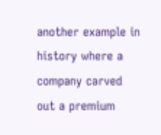another example in history where a company carved out a premium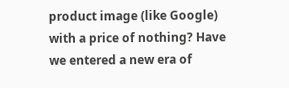product image (like Google) with a price of nothing? Have we entered a new era of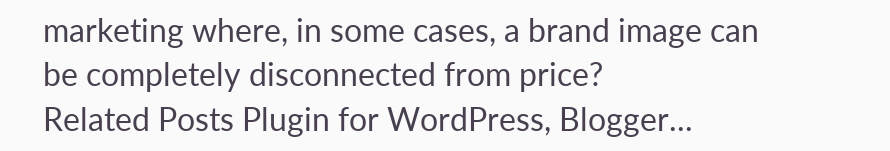marketing where, in some cases, a brand image can be completely disconnected from price?
Related Posts Plugin for WordPress, Blogger...